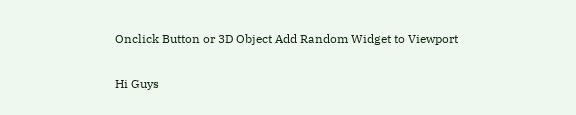Onclick Button or 3D Object Add Random Widget to Viewport

Hi Guys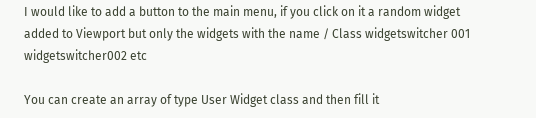I would like to add a button to the main menu, if you click on it a random widget added to Viewport but only the widgets with the name / Class widgetswitcher 001 widgetswitcher002 etc

You can create an array of type User Widget class and then fill it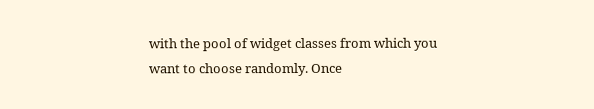with the pool of widget classes from which you want to choose randomly. Once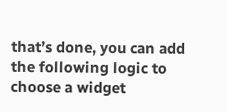that’s done, you can add the following logic to choose a widget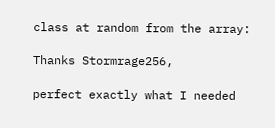class at random from the array:

Thanks Stormrage256,

perfect exactly what I needed